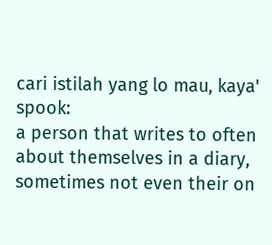cari istilah yang lo mau, kaya' spook:
a person that writes to often about themselves in a diary, sometimes not even their on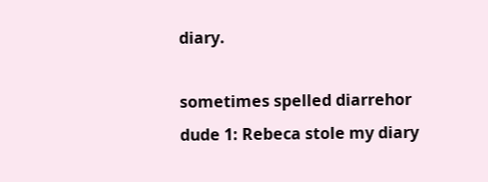diary.

sometimes spelled diarrehor
dude 1: Rebeca stole my diary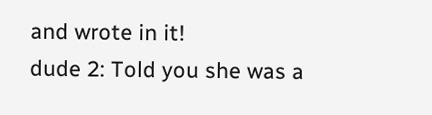and wrote in it!
dude 2: Told you she was a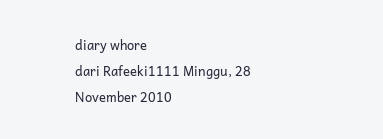diary whore
dari Rafeeki1111 Minggu, 28 November 2010